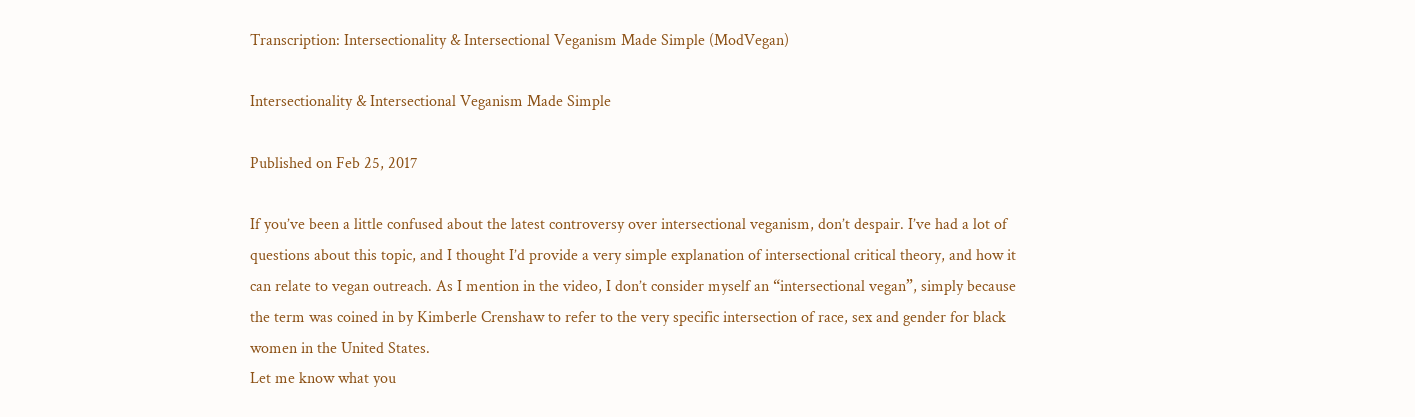Transcription: Intersectionality & Intersectional Veganism Made Simple (ModVegan)

Intersectionality & Intersectional Veganism Made Simple

Published on Feb 25, 2017

If you’ve been a little confused about the latest controversy over intersectional veganism, don’t despair. I’ve had a lot of questions about this topic, and I thought I’d provide a very simple explanation of intersectional critical theory, and how it can relate to vegan outreach. As I mention in the video, I don’t consider myself an “intersectional vegan”, simply because the term was coined in by Kimberle Crenshaw to refer to the very specific intersection of race, sex and gender for black women in the United States.
Let me know what you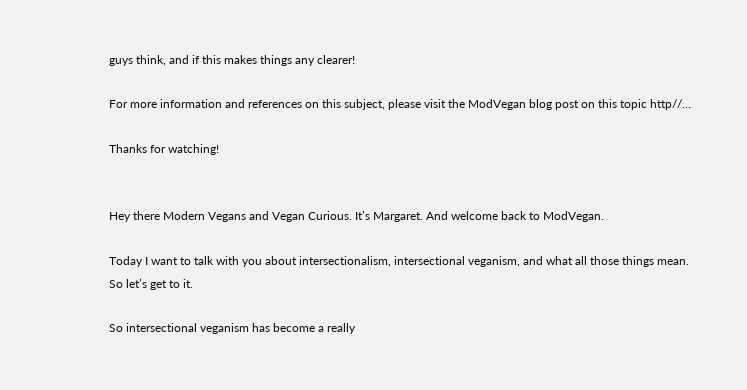guys think, and if this makes things any clearer!

For more information and references on this subject, please visit the ModVegan blog post on this topic http//…

Thanks for watching!


Hey there Modern Vegans and Vegan Curious. It’s Margaret. And welcome back to ModVegan.

Today I want to talk with you about intersectionalism, intersectional veganism, and what all those things mean. So let’s get to it.

So intersectional veganism has become a really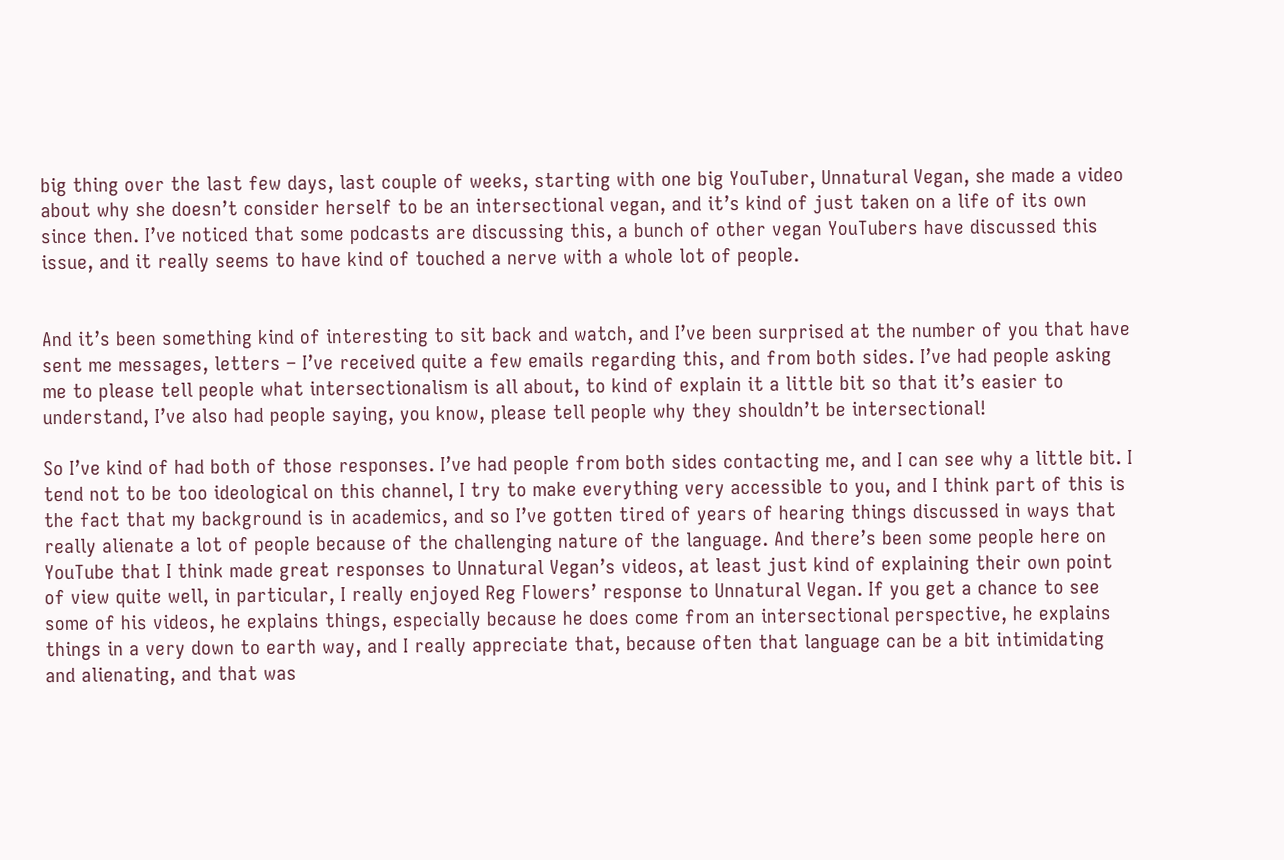big thing over the last few days, last couple of weeks, starting with one big YouTuber, Unnatural Vegan, she made a video about why she doesn’t consider herself to be an intersectional vegan, and it’s kind of just taken on a life of its own since then. I’ve noticed that some podcasts are discussing this, a bunch of other vegan YouTubers have discussed this issue, and it really seems to have kind of touched a nerve with a whole lot of people.


And it’s been something kind of interesting to sit back and watch, and I’ve been surprised at the number of you that have sent me messages, letters – I’ve received quite a few emails regarding this, and from both sides. I’ve had people asking me to please tell people what intersectionalism is all about, to kind of explain it a little bit so that it’s easier to understand, I’ve also had people saying, you know, please tell people why they shouldn’t be intersectional!

So I’ve kind of had both of those responses. I’ve had people from both sides contacting me, and I can see why a little bit. I tend not to be too ideological on this channel, I try to make everything very accessible to you, and I think part of this is the fact that my background is in academics, and so I’ve gotten tired of years of hearing things discussed in ways that really alienate a lot of people because of the challenging nature of the language. And there’s been some people here on YouTube that I think made great responses to Unnatural Vegan’s videos, at least just kind of explaining their own point of view quite well, in particular, I really enjoyed Reg Flowers’ response to Unnatural Vegan. If you get a chance to see some of his videos, he explains things, especially because he does come from an intersectional perspective, he explains things in a very down to earth way, and I really appreciate that, because often that language can be a bit intimidating and alienating, and that was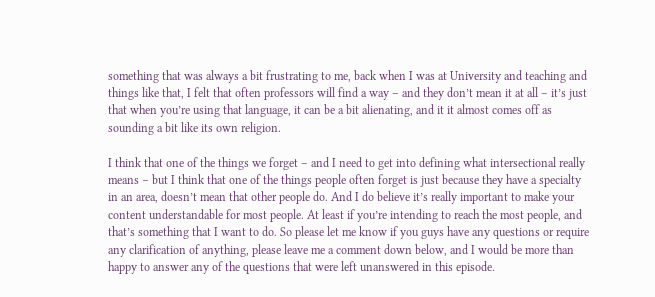something that was always a bit frustrating to me, back when I was at University and teaching and things like that, I felt that often professors will find a way – and they don’t mean it at all – it’s just that when you’re using that language, it can be a bit alienating, and it it almost comes off as sounding a bit like its own religion.

I think that one of the things we forget – and I need to get into defining what intersectional really means – but I think that one of the things people often forget is just because they have a specialty in an area, doesn’t mean that other people do. And I do believe it’s really important to make your content understandable for most people. At least if you’re intending to reach the most people, and that’s something that I want to do. So please let me know if you guys have any questions or require any clarification of anything, please leave me a comment down below, and I would be more than happy to answer any of the questions that were left unanswered in this episode.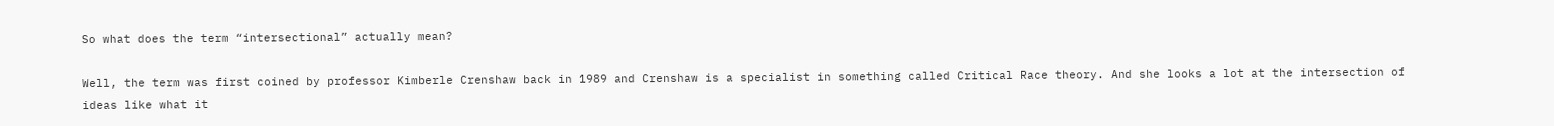So what does the term “intersectional” actually mean?

Well, the term was first coined by professor Kimberle Crenshaw back in 1989 and Crenshaw is a specialist in something called Critical Race theory. And she looks a lot at the intersection of ideas like what it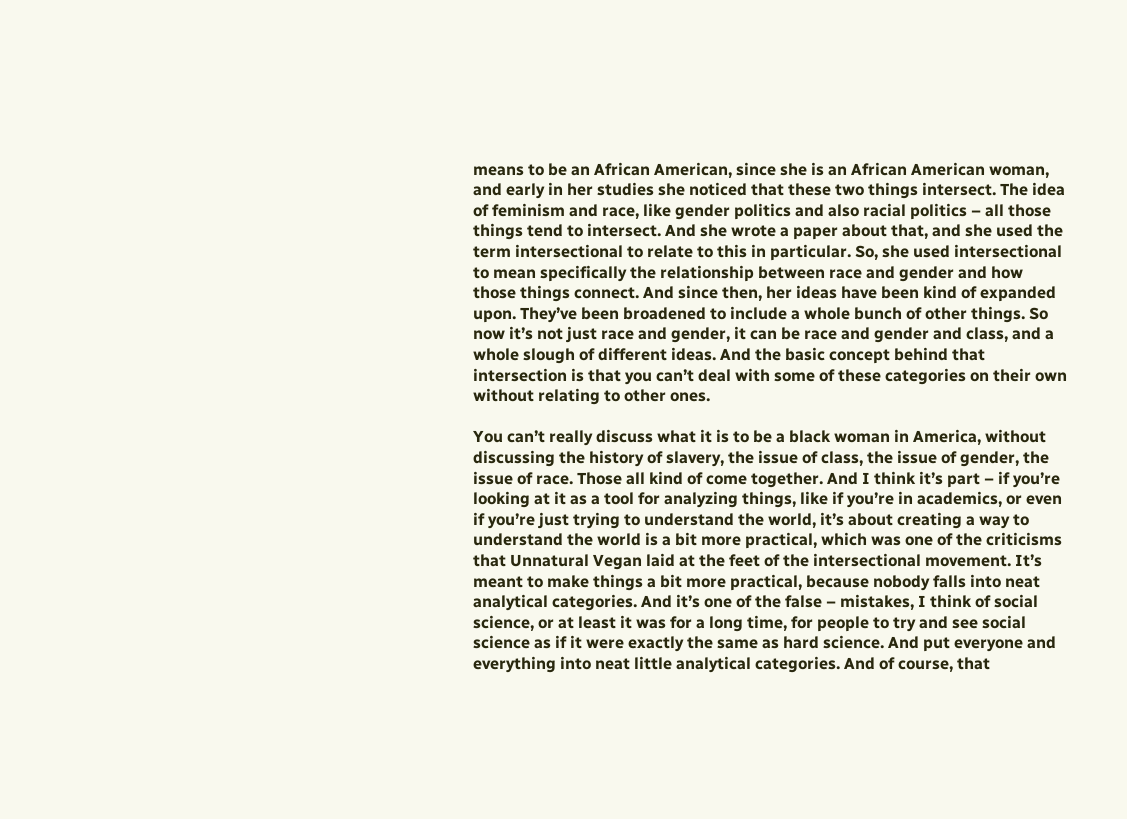means to be an African American, since she is an African American woman, and early in her studies she noticed that these two things intersect. The idea of feminism and race, like gender politics and also racial politics – all those things tend to intersect. And she wrote a paper about that, and she used the term intersectional to relate to this in particular. So, she used intersectional to mean specifically the relationship between race and gender and how those things connect. And since then, her ideas have been kind of expanded upon. They’ve been broadened to include a whole bunch of other things. So now it’s not just race and gender, it can be race and gender and class, and a whole slough of different ideas. And the basic concept behind that intersection is that you can’t deal with some of these categories on their own without relating to other ones.

You can’t really discuss what it is to be a black woman in America, without discussing the history of slavery, the issue of class, the issue of gender, the issue of race. Those all kind of come together. And I think it’s part – if you’re looking at it as a tool for analyzing things, like if you’re in academics, or even if you’re just trying to understand the world, it’s about creating a way to understand the world is a bit more practical, which was one of the criticisms that Unnatural Vegan laid at the feet of the intersectional movement. It’s meant to make things a bit more practical, because nobody falls into neat analytical categories. And it’s one of the false – mistakes, I think of social science, or at least it was for a long time, for people to try and see social science as if it were exactly the same as hard science. And put everyone and everything into neat little analytical categories. And of course, that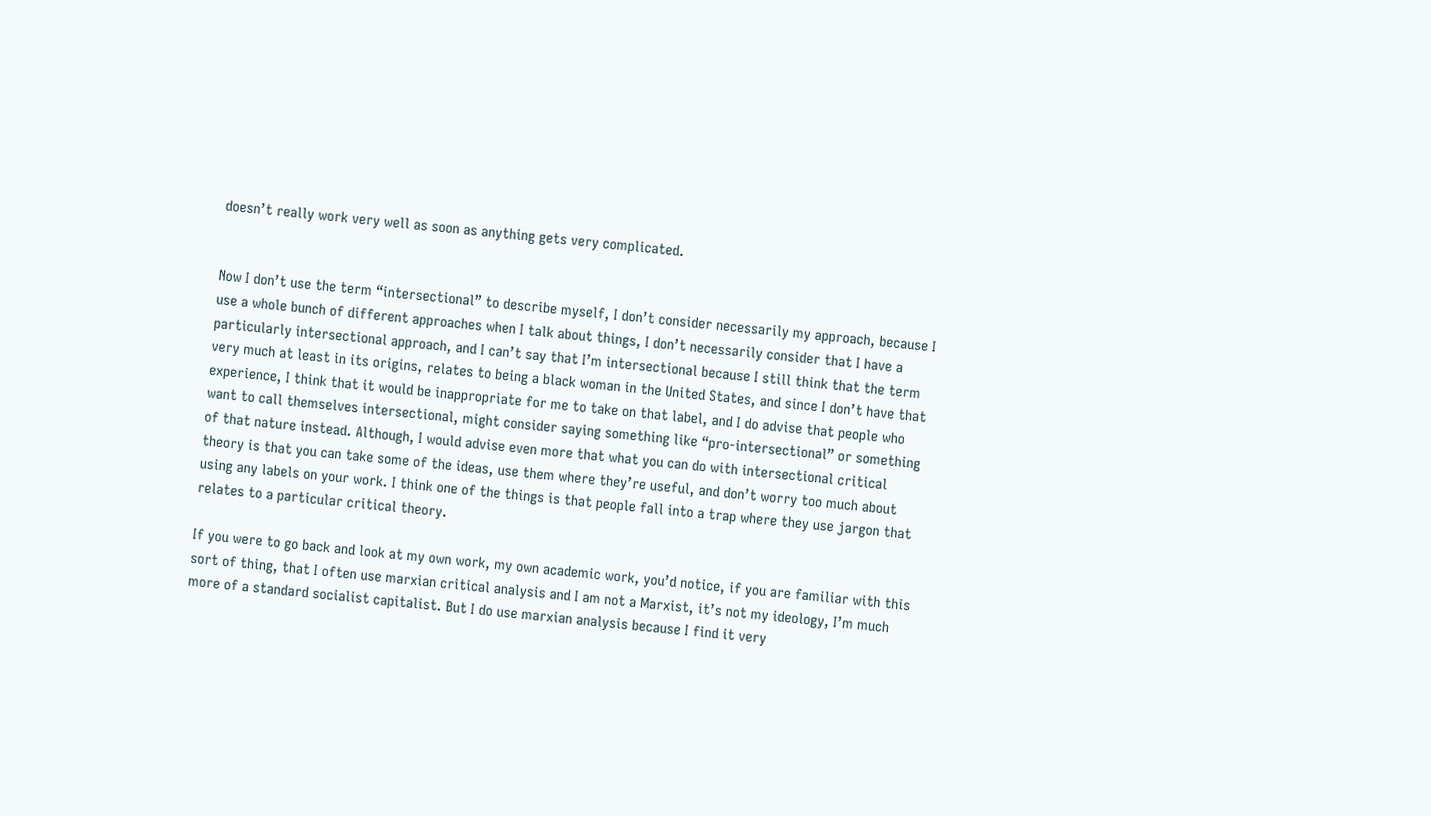doesn’t really work very well as soon as anything gets very complicated.


Now I don’t use the term “intersectional” to describe myself, I don’t consider necessarily my approach, because I use a whole bunch of different approaches when I talk about things, I don’t necessarily consider that I have a particularly intersectional approach, and I can’t say that I’m intersectional because I still think that the term very much at least in its origins, relates to being a black woman in the United States, and since I don’t have that experience, I think that it would be inappropriate for me to take on that label, and I do advise that people who want to call themselves intersectional, might consider saying something like “pro-intersectional” or something of that nature instead. Although, I would advise even more that what you can do with intersectional critical theory is that you can take some of the ideas, use them where they’re useful, and don’t worry too much about using any labels on your work. I think one of the things is that people fall into a trap where they use jargon that relates to a particular critical theory.

If you were to go back and look at my own work, my own academic work, you’d notice, if you are familiar with this sort of thing, that I often use marxian critical analysis and I am not a Marxist, it’s not my ideology, I’m much more of a standard socialist capitalist. But I do use marxian analysis because I find it very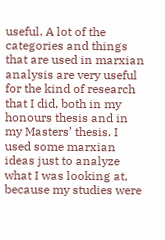useful. A lot of the categories and things that are used in marxian analysis are very useful for the kind of research that I did, both in my honours thesis and in my Masters’ thesis. I used some marxian ideas just to analyze what I was looking at, because my studies were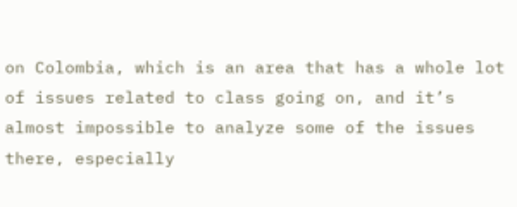on Colombia, which is an area that has a whole lot of issues related to class going on, and it’s almost impossible to analyze some of the issues there, especially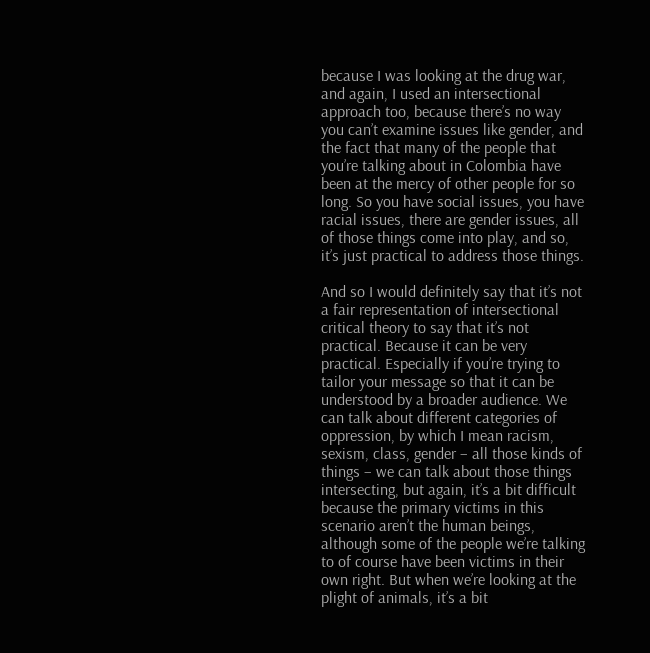because I was looking at the drug war, and again, I used an intersectional approach too, because there’s no way you can’t examine issues like gender, and the fact that many of the people that you’re talking about in Colombia have been at the mercy of other people for so long. So you have social issues, you have racial issues, there are gender issues, all of those things come into play, and so, it’s just practical to address those things.

And so I would definitely say that it’s not a fair representation of intersectional critical theory to say that it’s not practical. Because it can be very practical. Especially if you’re trying to tailor your message so that it can be understood by a broader audience. We can talk about different categories of oppression, by which I mean racism, sexism, class, gender – all those kinds of things – we can talk about those things intersecting, but again, it’s a bit difficult because the primary victims in this scenario aren’t the human beings, although some of the people we’re talking to of course have been victims in their own right. But when we’re looking at the plight of animals, it’s a bit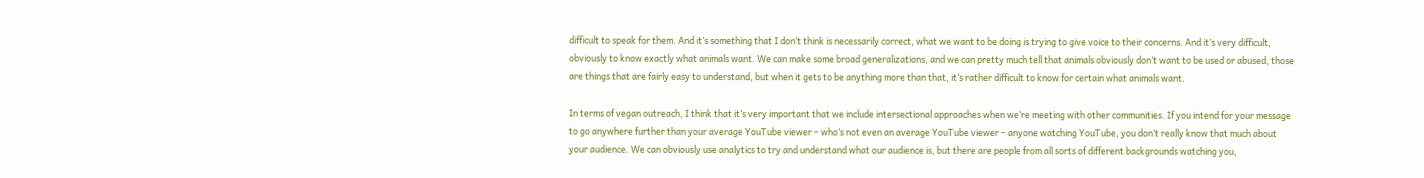difficult to speak for them. And it’s something that I don’t think is necessarily correct, what we want to be doing is trying to give voice to their concerns. And it’s very difficult, obviously to know exactly what animals want. We can make some broad generalizations, and we can pretty much tell that animals obviously don’t want to be used or abused, those are things that are fairly easy to understand, but when it gets to be anything more than that, it’s rather difficult to know for certain what animals want.

In terms of vegan outreach, I think that it’s very important that we include intersectional approaches when we’re meeting with other communities. If you intend for your message to go anywhere further than your average YouTube viewer – who’s not even an average YouTube viewer – anyone watching YouTube, you don’t really know that much about your audience. We can obviously use analytics to try and understand what our audience is, but there are people from all sorts of different backgrounds watching you,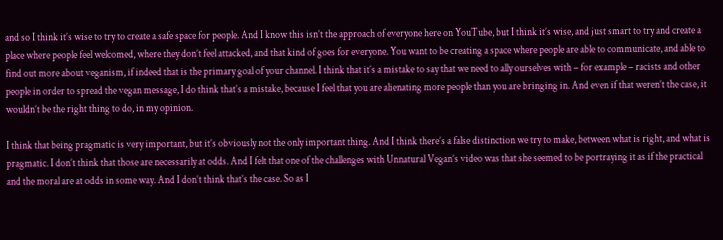and so I think it’s wise to try to create a safe space for people. And I know this isn’t the approach of everyone here on YouTube, but I think it’s wise, and just smart to try and create a place where people feel welcomed, where they don’t feel attacked, and that kind of goes for everyone. You want to be creating a space where people are able to communicate, and able to find out more about veganism, if indeed that is the primary goal of your channel. I think that it’s a mistake to say that we need to ally ourselves with – for example – racists and other people in order to spread the vegan message, I do think that’s a mistake, because I feel that you are alienating more people than you are bringing in. And even if that weren’t the case, it wouldn’t be the right thing to do, in my opinion.

I think that being pragmatic is very important, but it’s obviously not the only important thing. And I think there’s a false distinction we try to make, between what is right, and what is pragmatic. I don’t think that those are necessarily at odds. And I felt that one of the challenges with Unnatural Vegan’s video was that she seemed to be portraying it as if the practical and the moral are at odds in some way. And I don’t think that’s the case. So as I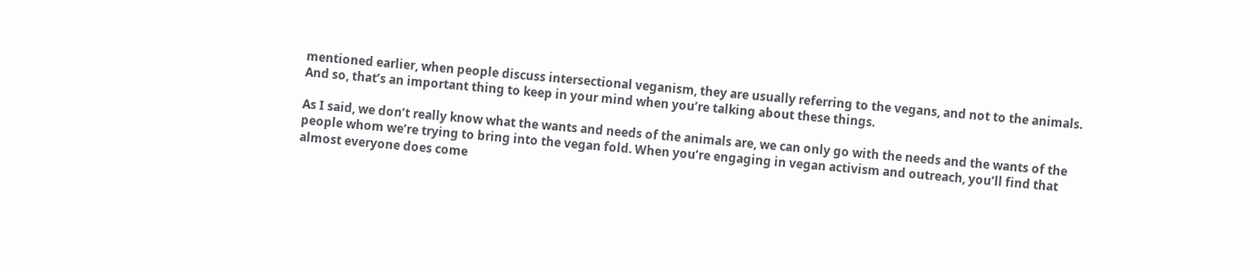mentioned earlier, when people discuss intersectional veganism, they are usually referring to the vegans, and not to the animals. And so, that’s an important thing to keep in your mind when you’re talking about these things.

As I said, we don’t really know what the wants and needs of the animals are, we can only go with the needs and the wants of the people whom we’re trying to bring into the vegan fold. When you’re engaging in vegan activism and outreach, you’ll find that almost everyone does come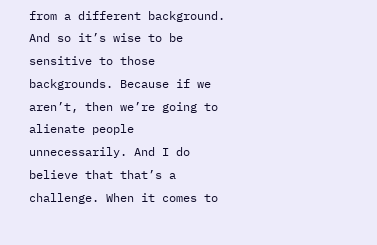from a different background. And so it’s wise to be sensitive to those backgrounds. Because if we aren’t, then we’re going to alienate people unnecessarily. And I do believe that that’s a challenge. When it comes to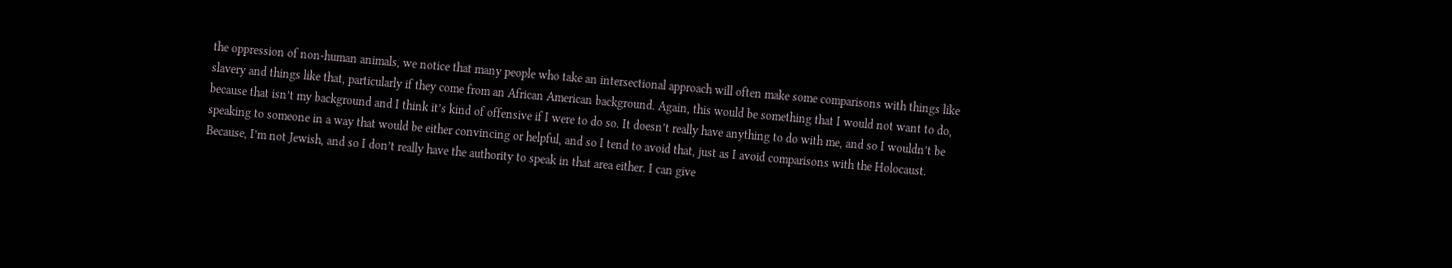the oppression of non-human animals, we notice that many people who take an intersectional approach will often make some comparisons with things like slavery and things like that, particularly if they come from an African American background. Again, this would be something that I would not want to do, because that isn’t my background and I think it’s kind of offensive if I were to do so. It doesn’t really have anything to do with me, and so I wouldn’t be speaking to someone in a way that would be either convincing or helpful, and so I tend to avoid that, just as I avoid comparisons with the Holocaust. Because, I’m not Jewish, and so I don’t really have the authority to speak in that area either. I can give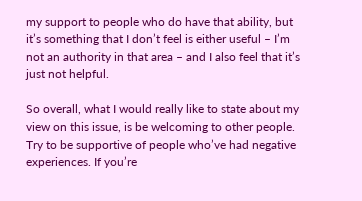my support to people who do have that ability, but it’s something that I don’t feel is either useful – I’m not an authority in that area – and I also feel that it’s just not helpful.

So overall, what I would really like to state about my view on this issue, is be welcoming to other people. Try to be supportive of people who’ve had negative experiences. If you’re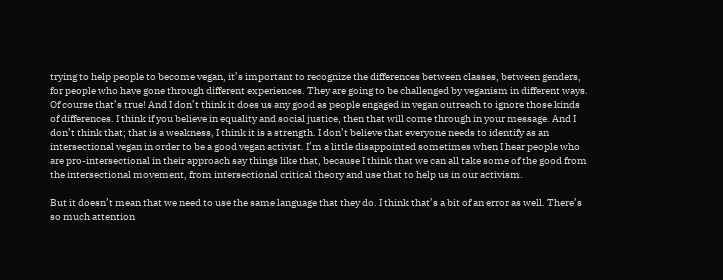trying to help people to become vegan, it’s important to recognize the differences between classes, between genders, for people who have gone through different experiences. They are going to be challenged by veganism in different ways. Of course that’s true! And I don’t think it does us any good as people engaged in vegan outreach to ignore those kinds of differences. I think if you believe in equality and social justice, then that will come through in your message. And I don’t think that; that is a weakness, I think it is a strength. I don’t believe that everyone needs to identify as an intersectional vegan in order to be a good vegan activist. I’m a little disappointed sometimes when I hear people who are pro-intersectional in their approach say things like that, because I think that we can all take some of the good from the intersectional movement, from intersectional critical theory and use that to help us in our activism.

But it doesn’t mean that we need to use the same language that they do. I think that’s a bit of an error as well. There’s so much attention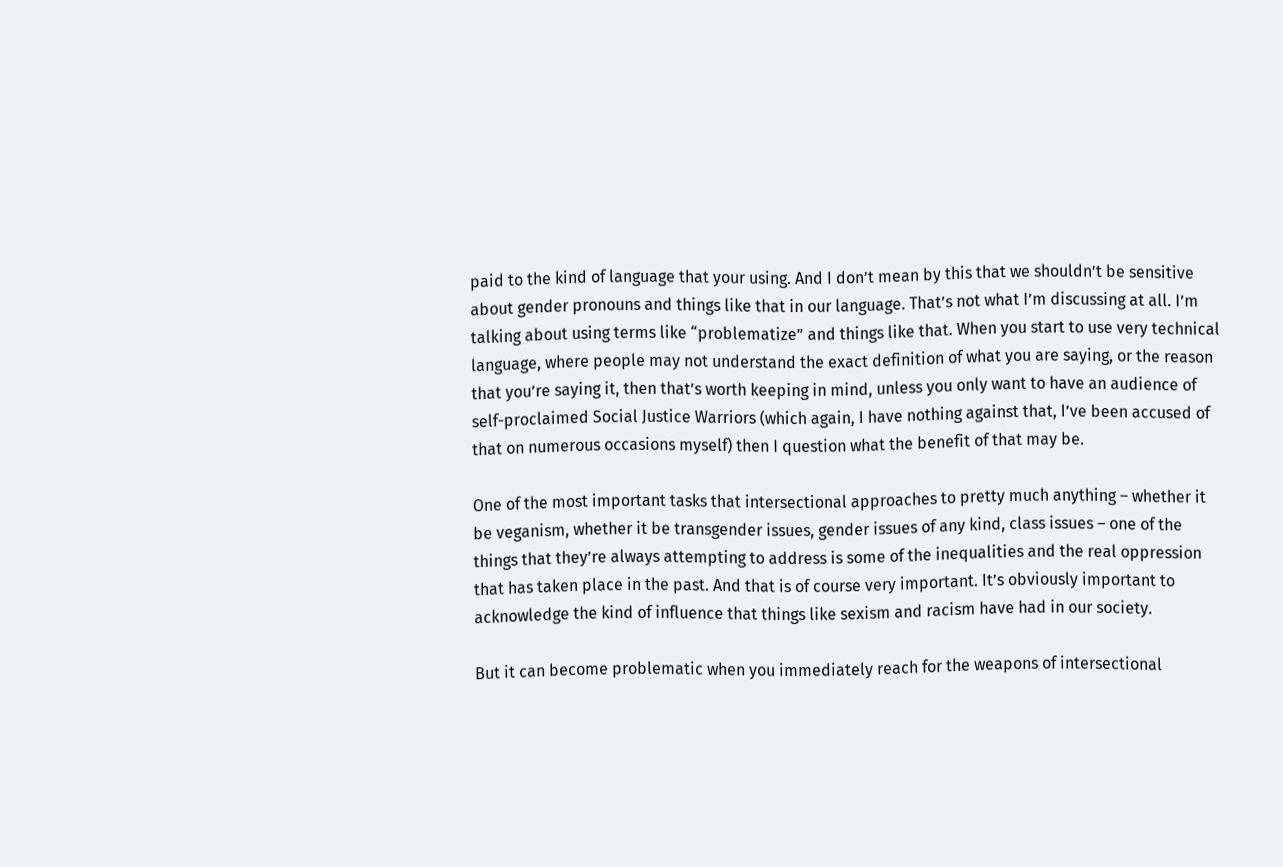paid to the kind of language that your using. And I don’t mean by this that we shouldn’t be sensitive about gender pronouns and things like that in our language. That’s not what I’m discussing at all. I’m talking about using terms like “problematize” and things like that. When you start to use very technical language, where people may not understand the exact definition of what you are saying, or the reason that you’re saying it, then that’s worth keeping in mind, unless you only want to have an audience of self-proclaimed Social Justice Warriors (which again, I have nothing against that, I’ve been accused of that on numerous occasions myself) then I question what the benefit of that may be.

One of the most important tasks that intersectional approaches to pretty much anything – whether it be veganism, whether it be transgender issues, gender issues of any kind, class issues – one of the things that they’re always attempting to address is some of the inequalities and the real oppression that has taken place in the past. And that is of course very important. It’s obviously important to acknowledge the kind of influence that things like sexism and racism have had in our society.

But it can become problematic when you immediately reach for the weapons of intersectional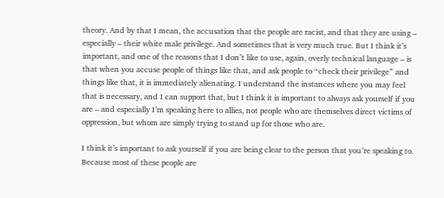theory. And by that I mean, the accusation that the people are racist, and that they are using – especially – their white male privilege. And sometimes that is very much true. But I think it’s important, and one of the reasons that I don’t like to use, again, overly technical language – is that when you accuse people of things like that, and ask people to “check their privilege” and things like that, it is immediately alienating. I understand the instances where you may feel that is necessary, and I can support that, but I think it is important to always ask yourself if you are – and especially I’m speaking here to allies, not people who are themselves direct victims of oppression, but whom are simply trying to stand up for those who are.

I think it’s important to ask yourself if you are being clear to the person that you’re speaking to. Because most of these people are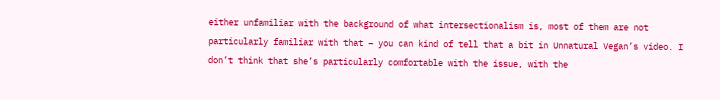either unfamiliar with the background of what intersectionalism is, most of them are not particularly familiar with that – you can kind of tell that a bit in Unnatural Vegan’s video. I don’t think that she’s particularly comfortable with the issue, with the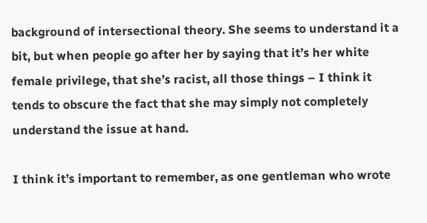background of intersectional theory. She seems to understand it a bit, but when people go after her by saying that it’s her white female privilege, that she’s racist, all those things – I think it tends to obscure the fact that she may simply not completely understand the issue at hand.

I think it’s important to remember, as one gentleman who wrote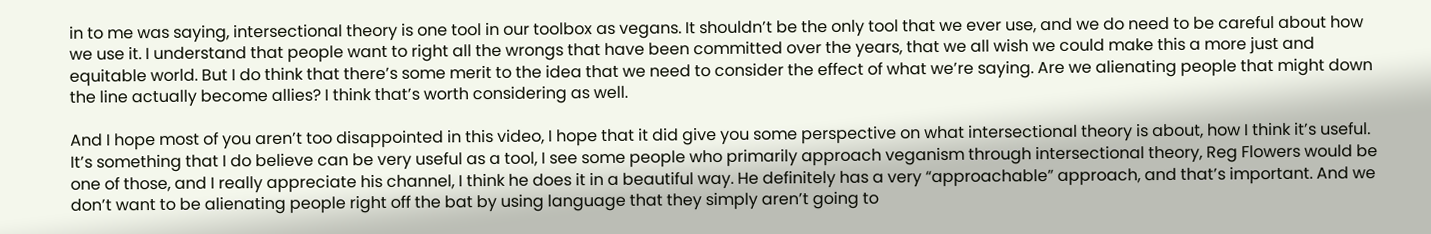in to me was saying, intersectional theory is one tool in our toolbox as vegans. It shouldn’t be the only tool that we ever use, and we do need to be careful about how we use it. I understand that people want to right all the wrongs that have been committed over the years, that we all wish we could make this a more just and equitable world. But I do think that there’s some merit to the idea that we need to consider the effect of what we’re saying. Are we alienating people that might down the line actually become allies? I think that’s worth considering as well.

And I hope most of you aren’t too disappointed in this video, I hope that it did give you some perspective on what intersectional theory is about, how I think it’s useful. It’s something that I do believe can be very useful as a tool, I see some people who primarily approach veganism through intersectional theory, Reg Flowers would be one of those, and I really appreciate his channel, I think he does it in a beautiful way. He definitely has a very “approachable” approach, and that’s important. And we don’t want to be alienating people right off the bat by using language that they simply aren’t going to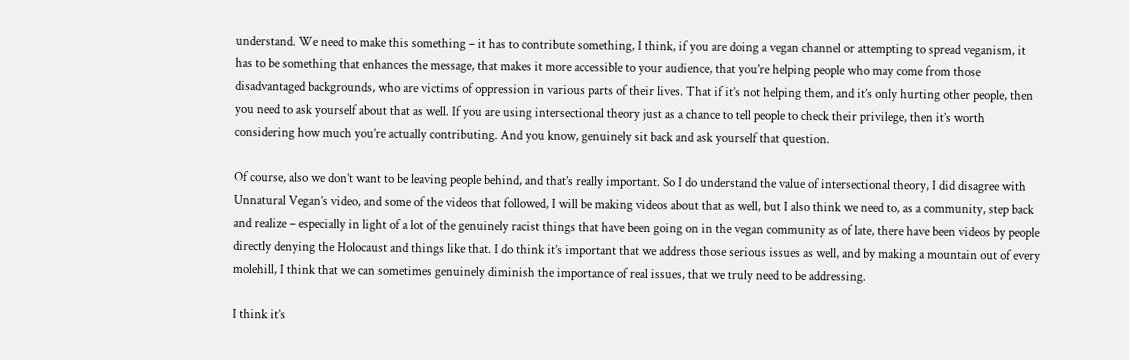understand. We need to make this something – it has to contribute something, I think, if you are doing a vegan channel or attempting to spread veganism, it has to be something that enhances the message, that makes it more accessible to your audience, that you’re helping people who may come from those disadvantaged backgrounds, who are victims of oppression in various parts of their lives. That if it’s not helping them, and it’s only hurting other people, then you need to ask yourself about that as well. If you are using intersectional theory just as a chance to tell people to check their privilege, then it’s worth considering how much you’re actually contributing. And you know, genuinely sit back and ask yourself that question.

Of course, also we don’t want to be leaving people behind, and that’s really important. So I do understand the value of intersectional theory, I did disagree with Unnatural Vegan’s video, and some of the videos that followed, I will be making videos about that as well, but I also think we need to, as a community, step back and realize – especially in light of a lot of the genuinely racist things that have been going on in the vegan community as of late, there have been videos by people directly denying the Holocaust and things like that. I do think it’s important that we address those serious issues as well, and by making a mountain out of every molehill, I think that we can sometimes genuinely diminish the importance of real issues, that we truly need to be addressing.

I think it’s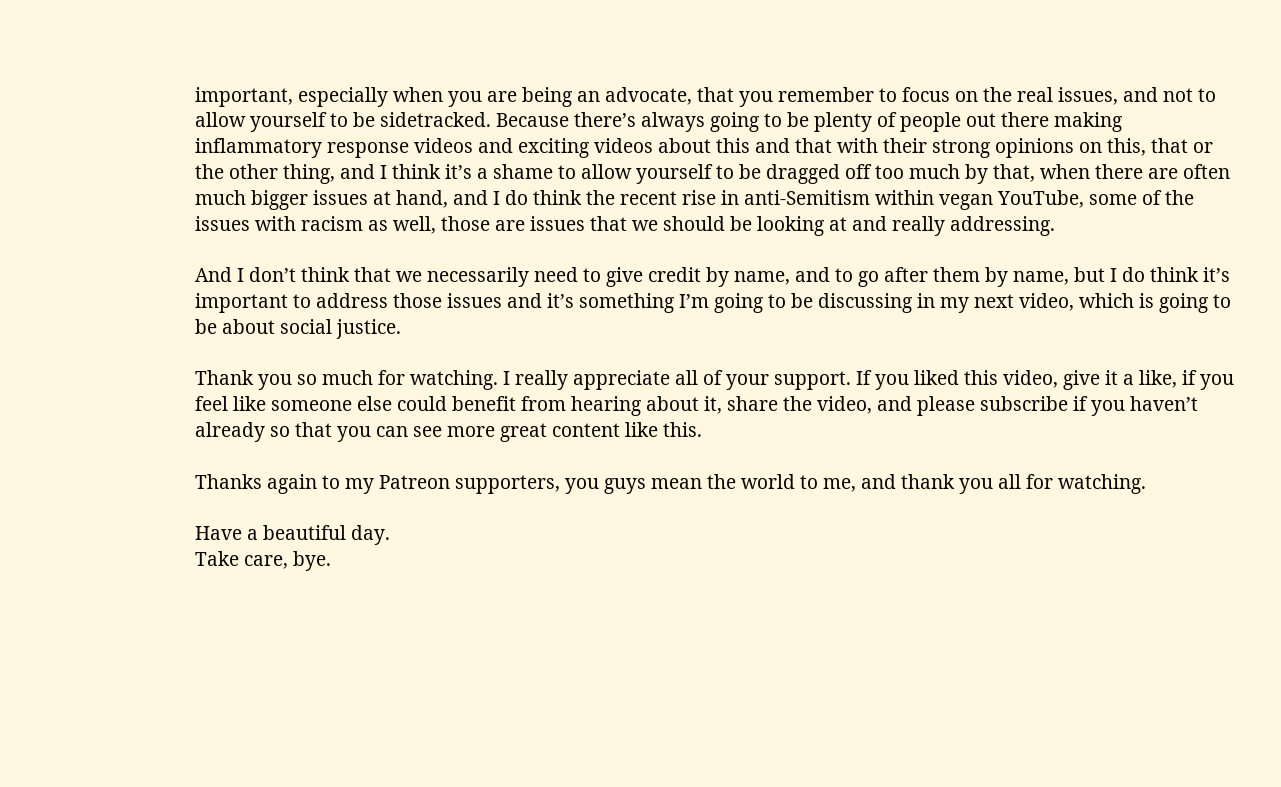important, especially when you are being an advocate, that you remember to focus on the real issues, and not to allow yourself to be sidetracked. Because there’s always going to be plenty of people out there making inflammatory response videos and exciting videos about this and that with their strong opinions on this, that or the other thing, and I think it’s a shame to allow yourself to be dragged off too much by that, when there are often much bigger issues at hand, and I do think the recent rise in anti-Semitism within vegan YouTube, some of the issues with racism as well, those are issues that we should be looking at and really addressing.

And I don’t think that we necessarily need to give credit by name, and to go after them by name, but I do think it’s important to address those issues and it’s something I’m going to be discussing in my next video, which is going to be about social justice.

Thank you so much for watching. I really appreciate all of your support. If you liked this video, give it a like, if you feel like someone else could benefit from hearing about it, share the video, and please subscribe if you haven’t already so that you can see more great content like this.

Thanks again to my Patreon supporters, you guys mean the world to me, and thank you all for watching.

Have a beautiful day.
Take care, bye.